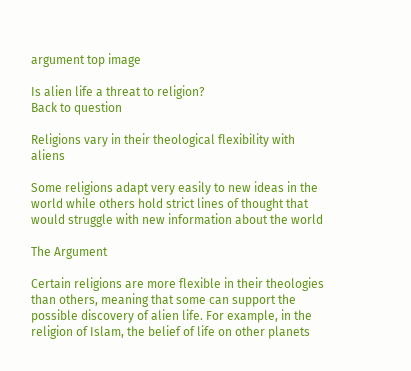argument top image

Is alien life a threat to religion?
Back to question

Religions vary in their theological flexibility with aliens

Some religions adapt very easily to new ideas in the world while others hold strict lines of thought that would struggle with new information about the world

The Argument

Certain religions are more flexible in their theologies than others, meaning that some can support the possible discovery of alien life. For example, in the religion of Islam, the belief of life on other planets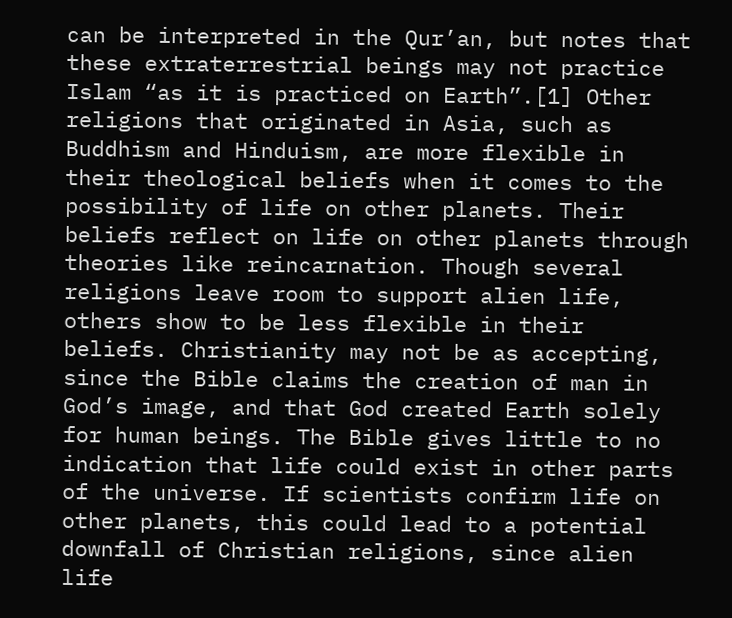can be interpreted in the Qur’an, but notes that these extraterrestrial beings may not practice Islam “as it is practiced on Earth”.[1] Other religions that originated in Asia, such as Buddhism and Hinduism, are more flexible in their theological beliefs when it comes to the possibility of life on other planets. Their beliefs reflect on life on other planets through theories like reincarnation. Though several religions leave room to support alien life, others show to be less flexible in their beliefs. Christianity may not be as accepting, since the Bible claims the creation of man in God’s image, and that God created Earth solely for human beings. The Bible gives little to no indication that life could exist in other parts of the universe. If scientists confirm life on other planets, this could lead to a potential downfall of Christian religions, since alien life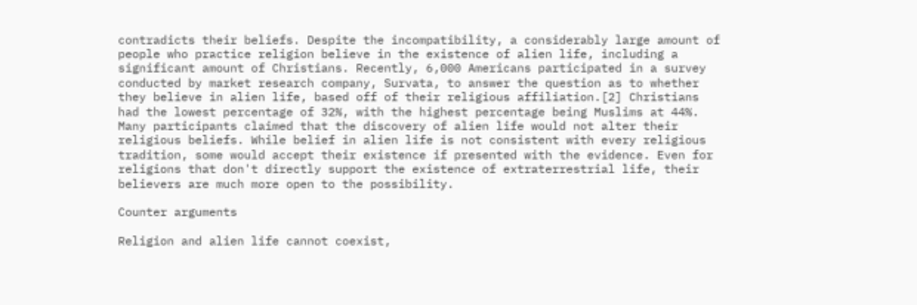contradicts their beliefs. Despite the incompatibility, a considerably large amount of people who practice religion believe in the existence of alien life, including a significant amount of Christians. Recently, 6,000 Americans participated in a survey conducted by market research company, Survata, to answer the question as to whether they believe in alien life, based off of their religious affiliation.[2] Christians had the lowest percentage of 32%, with the highest percentage being Muslims at 44%. Many participants claimed that the discovery of alien life would not alter their religious beliefs. While belief in alien life is not consistent with every religious tradition, some would accept their existence if presented with the evidence. Even for religions that don't directly support the existence of extraterrestrial life, their believers are much more open to the possibility.

Counter arguments

Religion and alien life cannot coexist,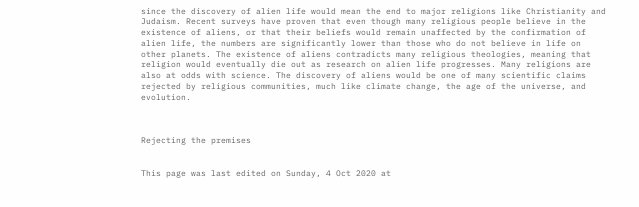since the discovery of alien life would mean the end to major religions like Christianity and Judaism. Recent surveys have proven that even though many religious people believe in the existence of aliens, or that their beliefs would remain unaffected by the confirmation of alien life, the numbers are significantly lower than those who do not believe in life on other planets. The existence of aliens contradicts many religious theologies, meaning that religion would eventually die out as research on alien life progresses. Many religions are also at odds with science. The discovery of aliens would be one of many scientific claims rejected by religious communities, much like climate change, the age of the universe, and evolution.



Rejecting the premises


This page was last edited on Sunday, 4 Oct 2020 at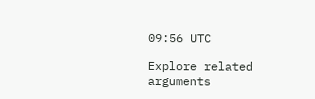09:56 UTC

Explore related arguments